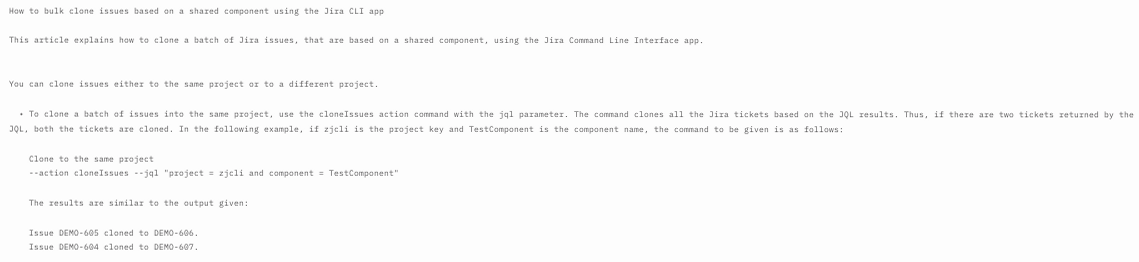How to bulk clone issues based on a shared component using the Jira CLI app

This article explains how to clone a batch of Jira issues, that are based on a shared component, using the Jira Command Line Interface app.


You can clone issues either to the same project or to a different project.

  • To clone a batch of issues into the same project, use the cloneIssues action command with the jql parameter. The command clones all the Jira tickets based on the JQL results. Thus, if there are two tickets returned by the JQL, both the tickets are cloned. In the following example, if zjcli is the project key and TestComponent is the component name, the command to be given is as follows:

    Clone to the same project
    --action cloneIssues --jql "project = zjcli and component = TestComponent"

    The results are similar to the output given:

    Issue DEMO-605 cloned to DEMO-606.
    Issue DEMO-604 cloned to DEMO-607.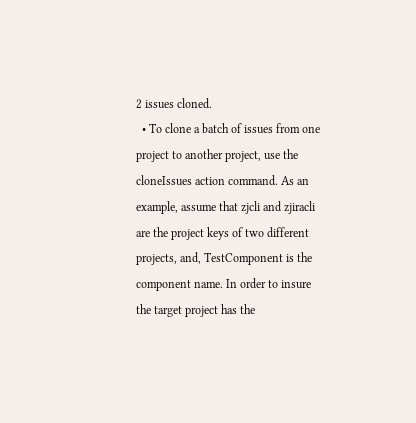2 issues cloned.
  • To clone a batch of issues from one project to another project, use the cloneIssues action command. As an example, assume that zjcli and zjiracli are the project keys of two different projects, and, TestComponent is the component name. In order to insure the target project has the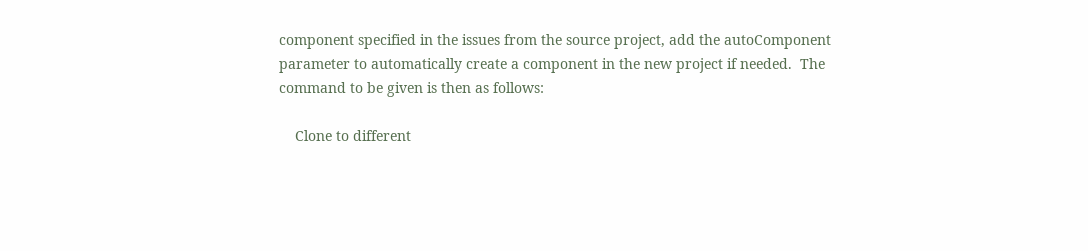component specified in the issues from the source project, add the autoComponent parameter to automatically create a component in the new project if needed.  The command to be given is then as follows:

    Clone to different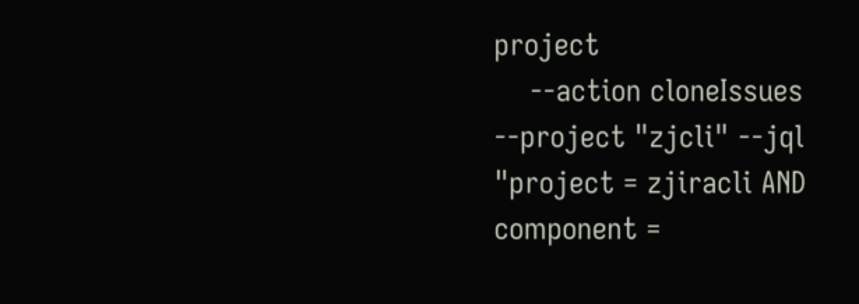project
    --action cloneIssues --project "zjcli" --jql "project = zjiracli AND component =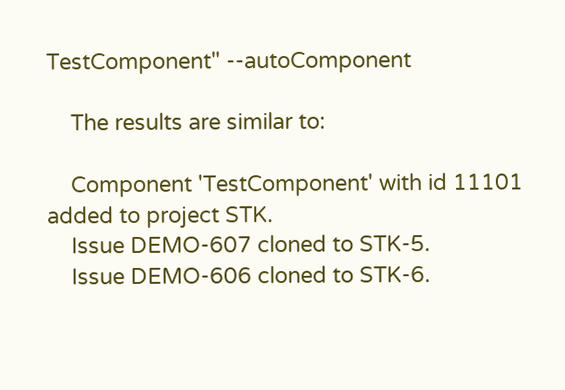TestComponent" --autoComponent

    The results are similar to:

    Component 'TestComponent' with id 11101 added to project STK.
    Issue DEMO-607 cloned to STK-5.
    Issue DEMO-606 cloned to STK-6.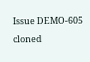Issue DEMO-605 cloned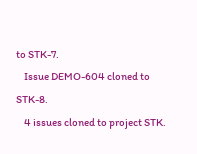to STK-7.
    Issue DEMO-604 cloned to STK-8.
    4 issues cloned to project STK.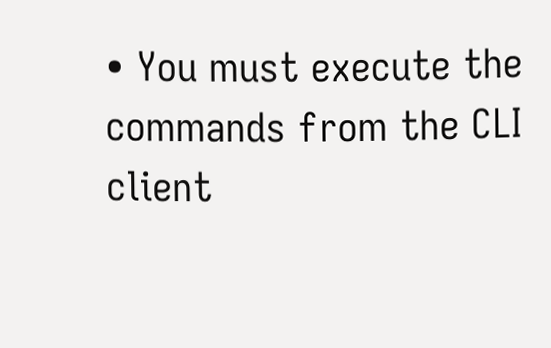• You must execute the commands from the CLI client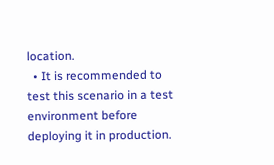location.
  • It is recommended to test this scenario in a test environment before deploying it in production.